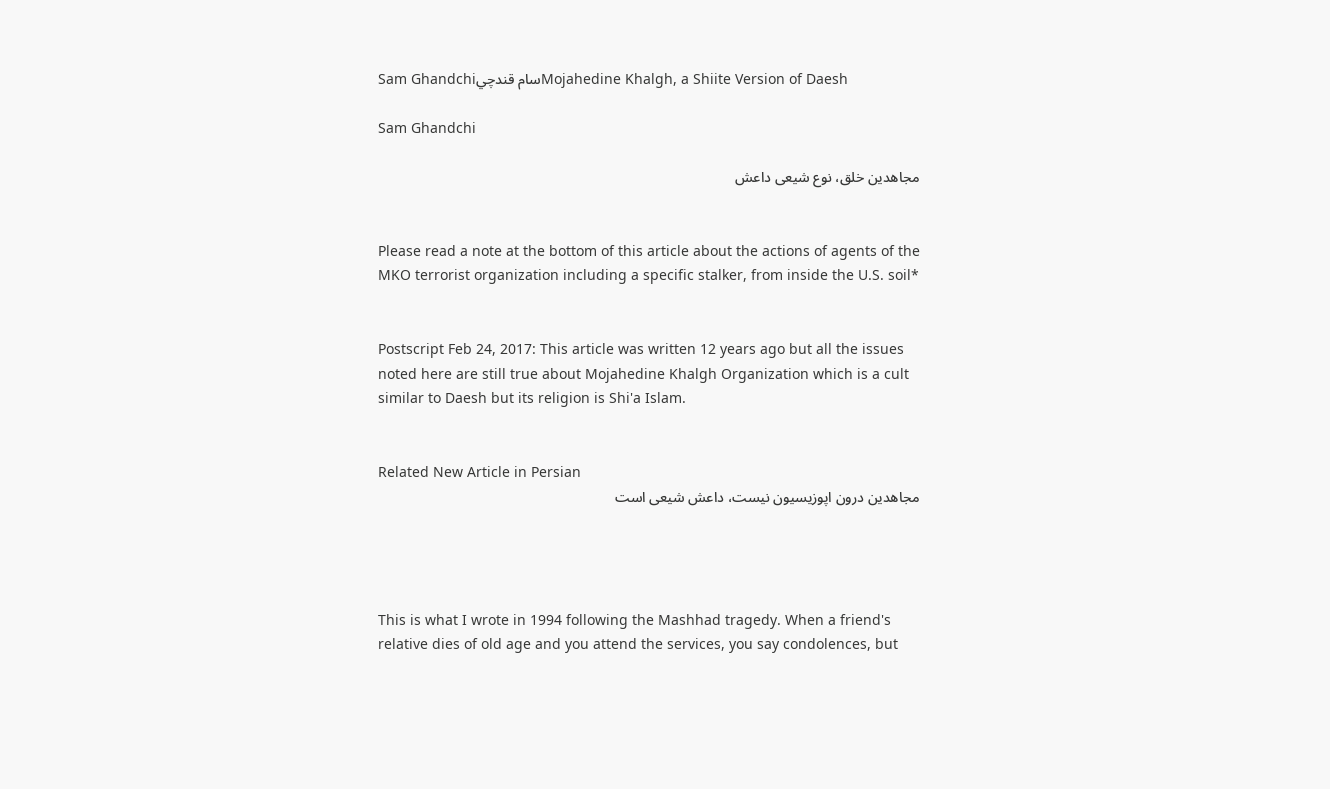Sam Ghandchiسام قندچيMojahedine Khalgh, a Shiite Version of Daesh

Sam Ghandchi

مجاهدین خلق، نوع شیعی داعش


Please read a note at the bottom of this article about the actions of agents of the MKO terrorist organization including a specific stalker, from inside the U.S. soil*


Postscript Feb 24, 2017: This article was written 12 years ago but all the issues noted here are still true about Mojahedine Khalgh Organization which is a cult similar to Daesh but its religion is Shi'a Islam.


Related New Article in Persian
مجاهدین درون اپوزیسیون نیست، داعش شیعی است




This is what I wrote in 1994 following the Mashhad tragedy. When a friend's relative dies of old age and you attend the services, you say condolences, but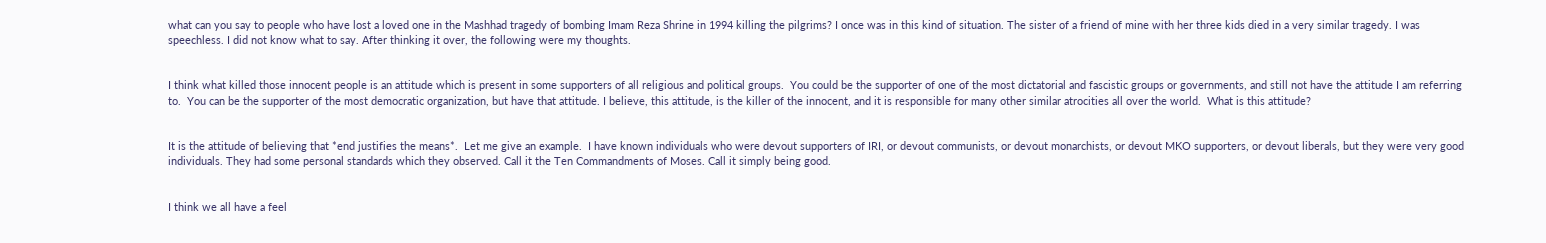what can you say to people who have lost a loved one in the Mashhad tragedy of bombing Imam Reza Shrine in 1994 killing the pilgrims? I once was in this kind of situation. The sister of a friend of mine with her three kids died in a very similar tragedy. I was speechless. I did not know what to say. After thinking it over, the following were my thoughts.


I think what killed those innocent people is an attitude which is present in some supporters of all religious and political groups.  You could be the supporter of one of the most dictatorial and fascistic groups or governments, and still not have the attitude I am referring to.  You can be the supporter of the most democratic organization, but have that attitude. I believe, this attitude, is the killer of the innocent, and it is responsible for many other similar atrocities all over the world.  What is this attitude?


It is the attitude of believing that *end justifies the means*.  Let me give an example.  I have known individuals who were devout supporters of IRI, or devout communists, or devout monarchists, or devout MKO supporters, or devout liberals, but they were very good individuals. They had some personal standards which they observed. Call it the Ten Commandments of Moses. Call it simply being good.


I think we all have a feel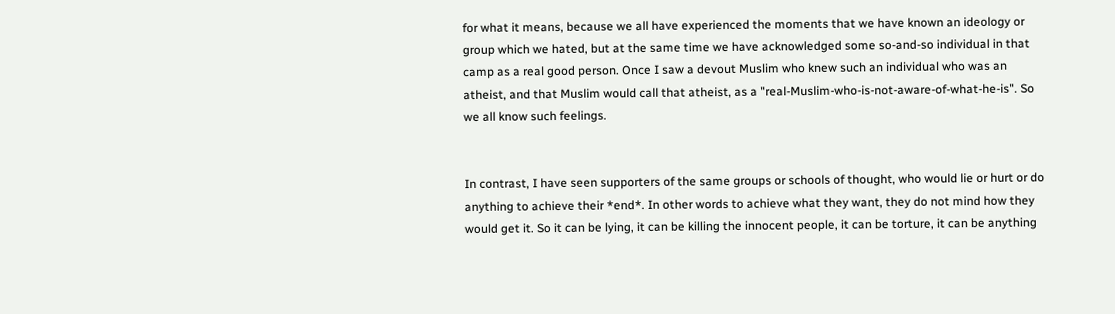for what it means, because we all have experienced the moments that we have known an ideology or group which we hated, but at the same time we have acknowledged some so-and-so individual in that camp as a real good person. Once I saw a devout Muslim who knew such an individual who was an atheist, and that Muslim would call that atheist, as a "real-Muslim-who-is-not-aware-of-what-he-is". So we all know such feelings.


In contrast, I have seen supporters of the same groups or schools of thought, who would lie or hurt or do anything to achieve their *end*. In other words to achieve what they want, they do not mind how they would get it. So it can be lying, it can be killing the innocent people, it can be torture, it can be anything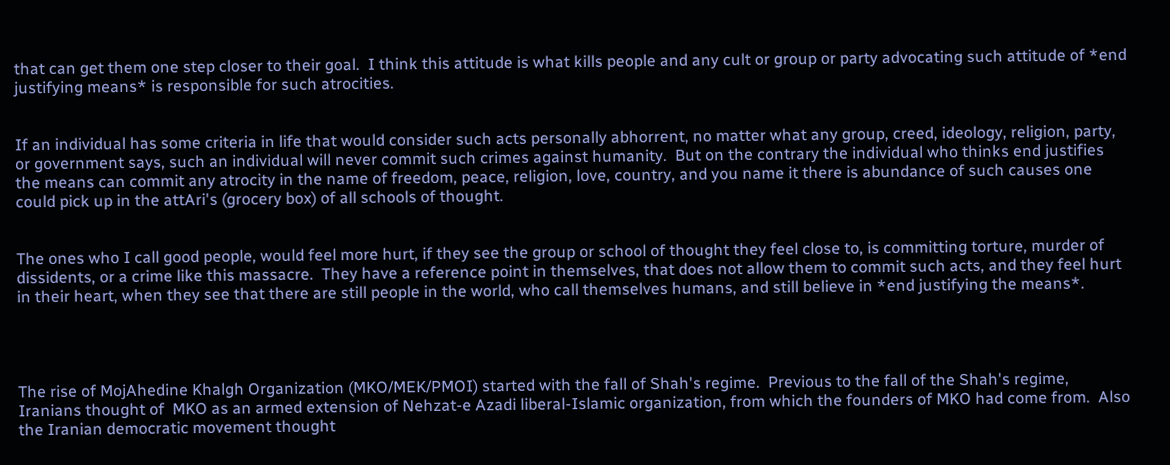that can get them one step closer to their goal.  I think this attitude is what kills people and any cult or group or party advocating such attitude of *end justifying means* is responsible for such atrocities.


If an individual has some criteria in life that would consider such acts personally abhorrent, no matter what any group, creed, ideology, religion, party, or government says, such an individual will never commit such crimes against humanity.  But on the contrary the individual who thinks end justifies the means can commit any atrocity in the name of freedom, peace, religion, love, country, and you name it there is abundance of such causes one could pick up in the attAri's (grocery box) of all schools of thought.


The ones who I call good people, would feel more hurt, if they see the group or school of thought they feel close to, is committing torture, murder of dissidents, or a crime like this massacre.  They have a reference point in themselves, that does not allow them to commit such acts, and they feel hurt in their heart, when they see that there are still people in the world, who call themselves humans, and still believe in *end justifying the means*.




The rise of MojAhedine Khalgh Organization (MKO/MEK/PMOI) started with the fall of Shah's regime.  Previous to the fall of the Shah's regime, Iranians thought of  MKO as an armed extension of Nehzat-e Azadi liberal-Islamic organization, from which the founders of MKO had come from.  Also the Iranian democratic movement thought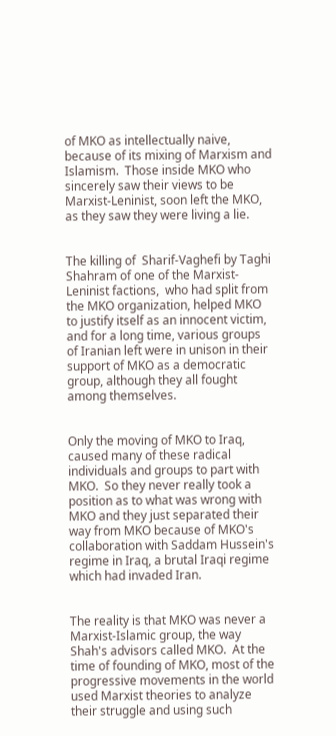of MKO as intellectually naive, because of its mixing of Marxism and Islamism.  Those inside MKO who sincerely saw their views to be Marxist-Leninist, soon left the MKO, as they saw they were living a lie.


The killing of  Sharif-Vaghefi by Taghi Shahram of one of the Marxist-Leninist factions,  who had split from the MKO organization, helped MKO to justify itself as an innocent victim, and for a long time, various groups of Iranian left were in unison in their support of MKO as a democratic group, although they all fought among themselves.


Only the moving of MKO to Iraq, caused many of these radical individuals and groups to part with MKO.  So they never really took a position as to what was wrong with MKO and they just separated their way from MKO because of MKO's collaboration with Saddam Hussein's regime in Iraq, a brutal Iraqi regime which had invaded Iran.


The reality is that MKO was never a Marxist-Islamic group, the way Shah's advisors called MKO.  At the time of founding of MKO, most of the progressive movements in the world used Marxist theories to analyze their struggle and using such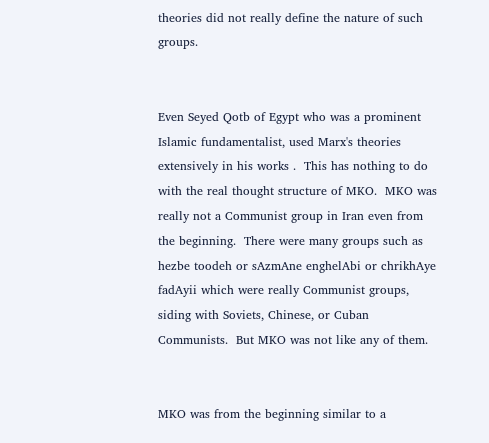theories did not really define the nature of such groups.


Even Seyed Qotb of Egypt who was a prominent Islamic fundamentalist, used Marx's theories extensively in his works .  This has nothing to do with the real thought structure of MKO.  MKO was really not a Communist group in Iran even from the beginning.  There were many groups such as hezbe toodeh or sAzmAne enghelAbi or chrikhAye fadAyii which were really Communist groups, siding with Soviets, Chinese, or Cuban Communists.  But MKO was not like any of them.


MKO was from the beginning similar to a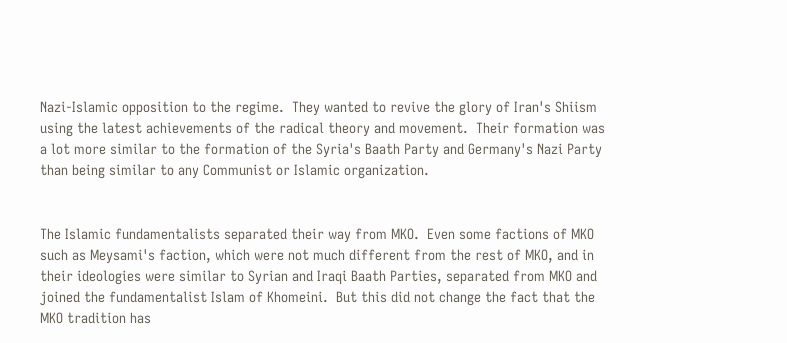Nazi-Islamic opposition to the regime.  They wanted to revive the glory of Iran's Shiism using the latest achievements of the radical theory and movement.  Their formation was a lot more similar to the formation of the Syria's Baath Party and Germany's Nazi Party than being similar to any Communist or Islamic organization.


The Islamic fundamentalists separated their way from MKO.  Even some factions of MKO such as Meysami's faction, which were not much different from the rest of MKO, and in their ideologies were similar to Syrian and Iraqi Baath Parties, separated from MKO and joined the fundamentalist Islam of Khomeini.  But this did not change the fact that the MKO tradition has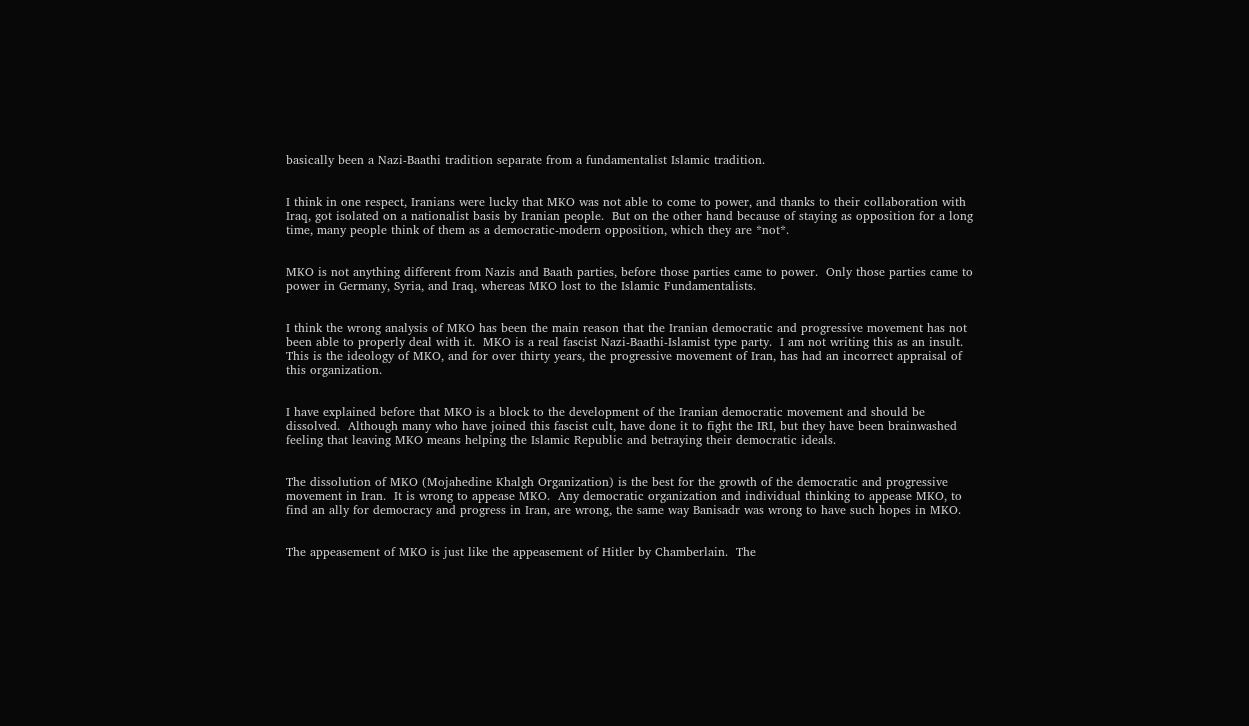basically been a Nazi-Baathi tradition separate from a fundamentalist Islamic tradition.


I think in one respect, Iranians were lucky that MKO was not able to come to power, and thanks to their collaboration with Iraq, got isolated on a nationalist basis by Iranian people.  But on the other hand because of staying as opposition for a long time, many people think of them as a democratic-modern opposition, which they are *not*.


MKO is not anything different from Nazis and Baath parties, before those parties came to power.  Only those parties came to power in Germany, Syria, and Iraq, whereas MKO lost to the Islamic Fundamentalists.


I think the wrong analysis of MKO has been the main reason that the Iranian democratic and progressive movement has not been able to properly deal with it.  MKO is a real fascist Nazi-Baathi-Islamist type party.  I am not writing this as an insult.  This is the ideology of MKO, and for over thirty years, the progressive movement of Iran, has had an incorrect appraisal of this organization.


I have explained before that MKO is a block to the development of the Iranian democratic movement and should be dissolved.  Although many who have joined this fascist cult, have done it to fight the IRI, but they have been brainwashed feeling that leaving MKO means helping the Islamic Republic and betraying their democratic ideals.


The dissolution of MKO (Mojahedine Khalgh Organization) is the best for the growth of the democratic and progressive movement in Iran.  It is wrong to appease MKO.  Any democratic organization and individual thinking to appease MKO, to find an ally for democracy and progress in Iran, are wrong, the same way Banisadr was wrong to have such hopes in MKO.


The appeasement of MKO is just like the appeasement of Hitler by Chamberlain.  The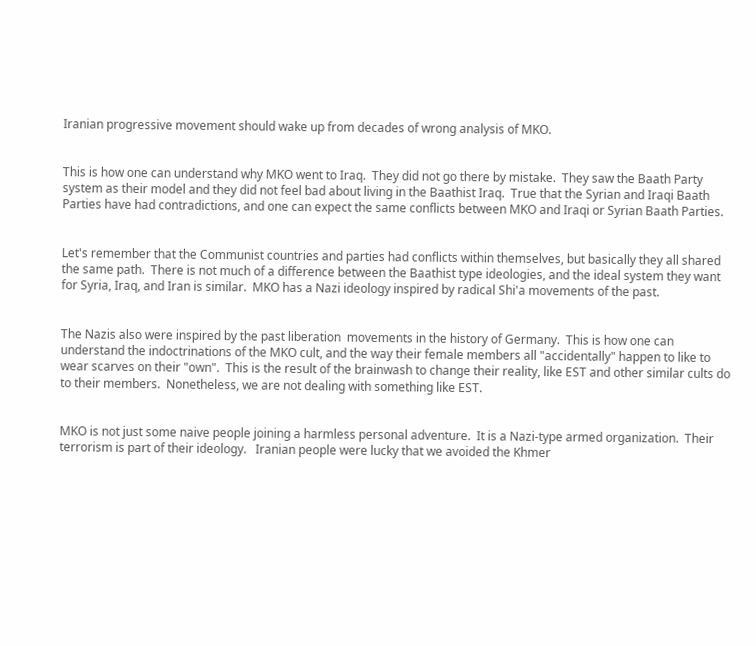Iranian progressive movement should wake up from decades of wrong analysis of MKO.


This is how one can understand why MKO went to Iraq.  They did not go there by mistake.  They saw the Baath Party system as their model and they did not feel bad about living in the Baathist Iraq.  True that the Syrian and Iraqi Baath Parties have had contradictions, and one can expect the same conflicts between MKO and Iraqi or Syrian Baath Parties.


Let's remember that the Communist countries and parties had conflicts within themselves, but basically they all shared the same path.  There is not much of a difference between the Baathist type ideologies, and the ideal system they want for Syria, Iraq, and Iran is similar.  MKO has a Nazi ideology inspired by radical Shi'a movements of the past.


The Nazis also were inspired by the past liberation  movements in the history of Germany.  This is how one can understand the indoctrinations of the MKO cult, and the way their female members all "accidentally" happen to like to wear scarves on their "own".  This is the result of the brainwash to change their reality, like EST and other similar cults do to their members.  Nonetheless, we are not dealing with something like EST.


MKO is not just some naive people joining a harmless personal adventure.  It is a Nazi-type armed organization.  Their terrorism is part of their ideology.   Iranian people were lucky that we avoided the Khmer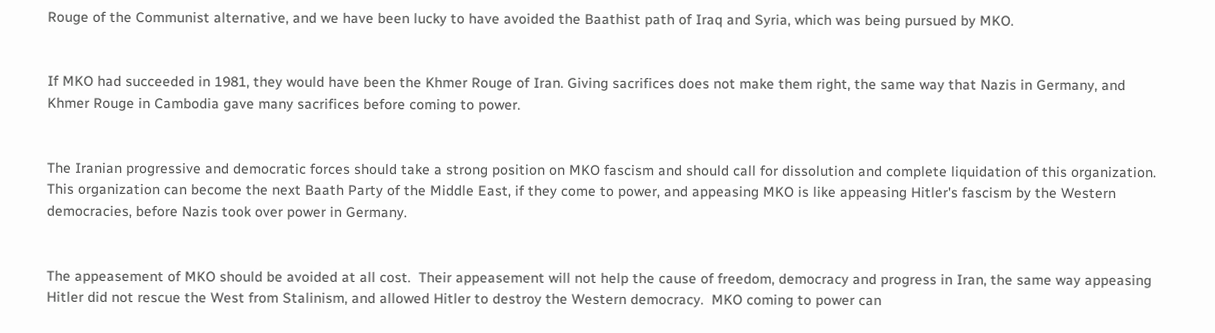Rouge of the Communist alternative, and we have been lucky to have avoided the Baathist path of Iraq and Syria, which was being pursued by MKO.


If MKO had succeeded in 1981, they would have been the Khmer Rouge of Iran. Giving sacrifices does not make them right, the same way that Nazis in Germany, and Khmer Rouge in Cambodia gave many sacrifices before coming to power.


The Iranian progressive and democratic forces should take a strong position on MKO fascism and should call for dissolution and complete liquidation of this organization.  This organization can become the next Baath Party of the Middle East, if they come to power, and appeasing MKO is like appeasing Hitler's fascism by the Western democracies, before Nazis took over power in Germany.


The appeasement of MKO should be avoided at all cost.  Their appeasement will not help the cause of freedom, democracy and progress in Iran, the same way appeasing Hitler did not rescue the West from Stalinism, and allowed Hitler to destroy the Western democracy.  MKO coming to power can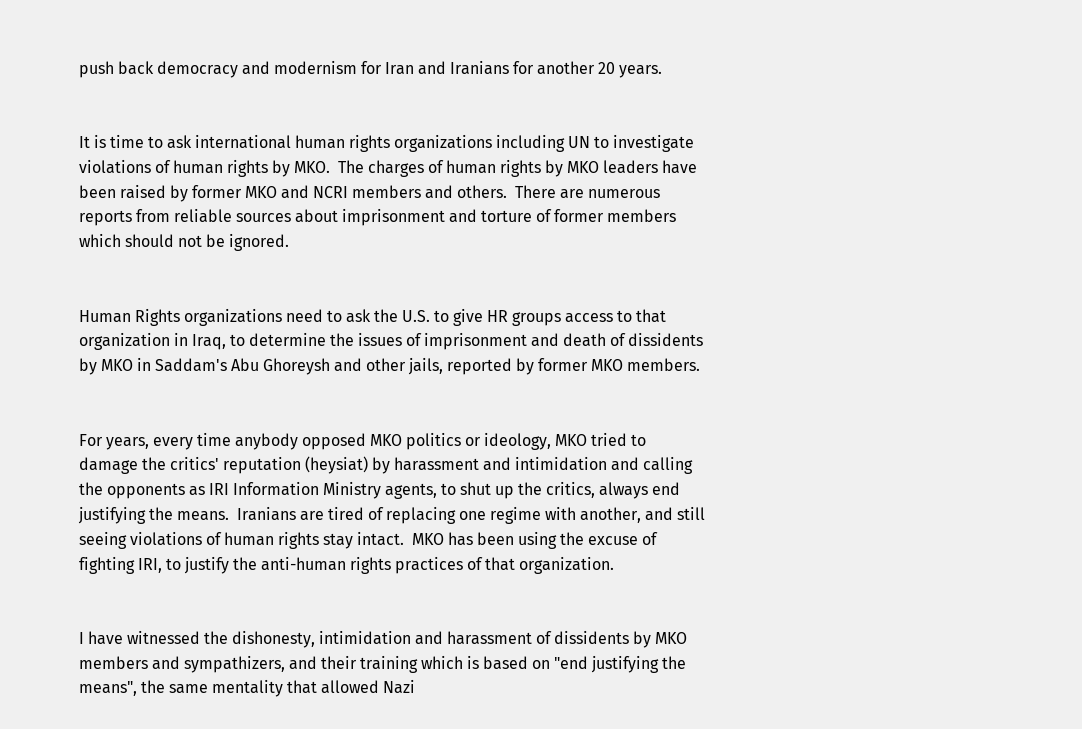push back democracy and modernism for Iran and Iranians for another 20 years.


It is time to ask international human rights organizations including UN to investigate violations of human rights by MKO.  The charges of human rights by MKO leaders have been raised by former MKO and NCRI members and others.  There are numerous reports from reliable sources about imprisonment and torture of former members which should not be ignored.


Human Rights organizations need to ask the U.S. to give HR groups access to that organization in Iraq, to determine the issues of imprisonment and death of dissidents by MKO in Saddam's Abu Ghoreysh and other jails, reported by former MKO members.


For years, every time anybody opposed MKO politics or ideology, MKO tried to damage the critics' reputation (heysiat) by harassment and intimidation and calling the opponents as IRI Information Ministry agents, to shut up the critics, always end justifying the means.  Iranians are tired of replacing one regime with another, and still seeing violations of human rights stay intact.  MKO has been using the excuse of fighting IRI, to justify the anti-human rights practices of that organization.


I have witnessed the dishonesty, intimidation and harassment of dissidents by MKO members and sympathizers, and their training which is based on "end justifying the means", the same mentality that allowed Nazi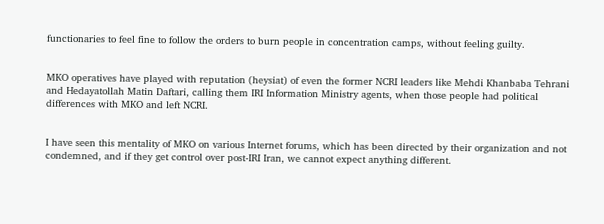functionaries to feel fine to follow the orders to burn people in concentration camps, without feeling guilty.


MKO operatives have played with reputation (heysiat) of even the former NCRI leaders like Mehdi Khanbaba Tehrani and Hedayatollah Matin Daftari, calling them IRI Information Ministry agents, when those people had political differences with MKO and left NCRI.


I have seen this mentality of MKO on various Internet forums, which has been directed by their organization and not condemned, and if they get control over post-IRI Iran, we cannot expect anything different.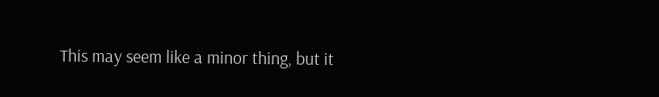This may seem like a minor thing, but it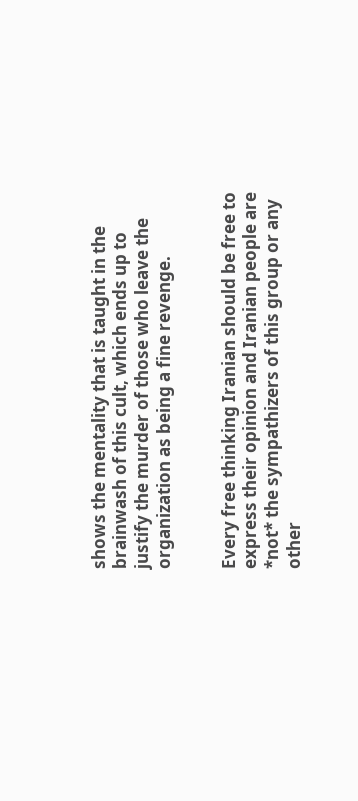shows the mentality that is taught in the brainwash of this cult, which ends up to justify the murder of those who leave the organization as being a fine revenge.


Every free thinking Iranian should be free to express their opinion and Iranian people are *not* the sympathizers of this group or any other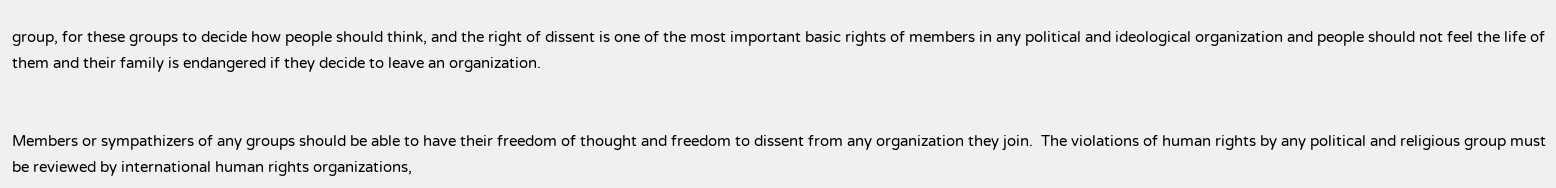group, for these groups to decide how people should think, and the right of dissent is one of the most important basic rights of members in any political and ideological organization and people should not feel the life of them and their family is endangered if they decide to leave an organization.


Members or sympathizers of any groups should be able to have their freedom of thought and freedom to dissent from any organization they join.  The violations of human rights by any political and religious group must be reviewed by international human rights organizations,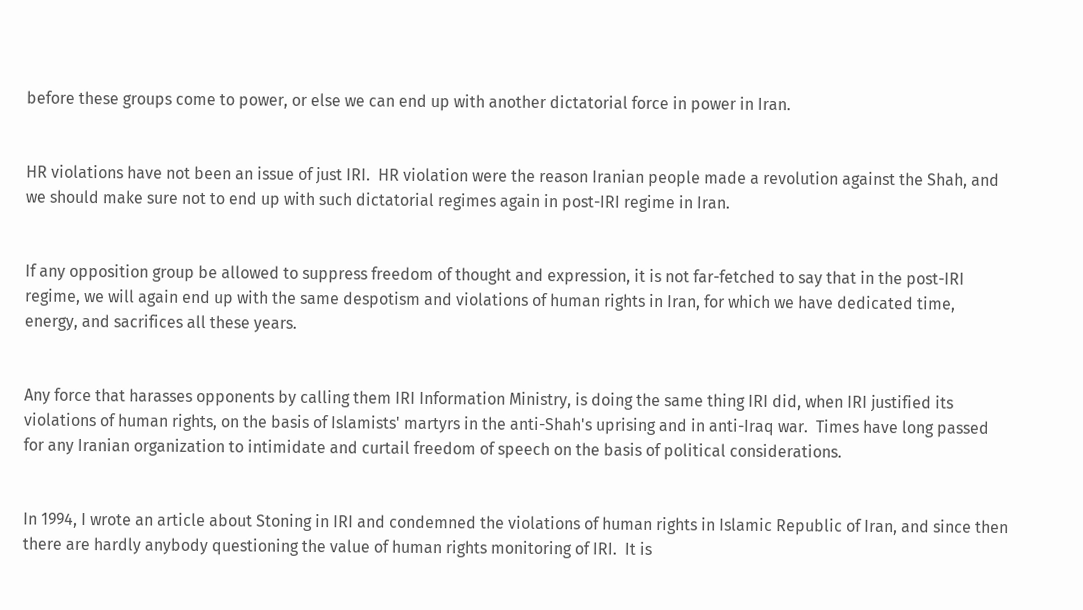before these groups come to power, or else we can end up with another dictatorial force in power in Iran.


HR violations have not been an issue of just IRI.  HR violation were the reason Iranian people made a revolution against the Shah, and we should make sure not to end up with such dictatorial regimes again in post-IRI regime in Iran.


If any opposition group be allowed to suppress freedom of thought and expression, it is not far-fetched to say that in the post-IRI regime, we will again end up with the same despotism and violations of human rights in Iran, for which we have dedicated time, energy, and sacrifices all these years.


Any force that harasses opponents by calling them IRI Information Ministry, is doing the same thing IRI did, when IRI justified its violations of human rights, on the basis of Islamists' martyrs in the anti-Shah's uprising and in anti-Iraq war.  Times have long passed for any Iranian organization to intimidate and curtail freedom of speech on the basis of political considerations.


In 1994, I wrote an article about Stoning in IRI and condemned the violations of human rights in Islamic Republic of Iran, and since then there are hardly anybody questioning the value of human rights monitoring of IRI.  It is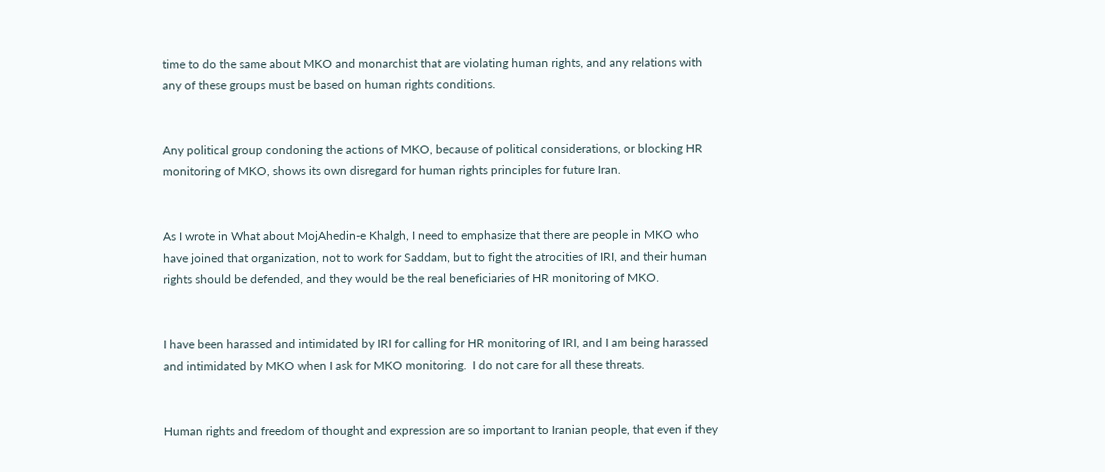time to do the same about MKO and monarchist that are violating human rights, and any relations with any of these groups must be based on human rights conditions.


Any political group condoning the actions of MKO, because of political considerations, or blocking HR monitoring of MKO, shows its own disregard for human rights principles for future Iran.


As I wrote in What about MojAhedin-e Khalgh, I need to emphasize that there are people in MKO who have joined that organization, not to work for Saddam, but to fight the atrocities of IRI, and their human rights should be defended, and they would be the real beneficiaries of HR monitoring of MKO.


I have been harassed and intimidated by IRI for calling for HR monitoring of IRI, and I am being harassed and intimidated by MKO when I ask for MKO monitoring.  I do not care for all these threats.


Human rights and freedom of thought and expression are so important to Iranian people, that even if they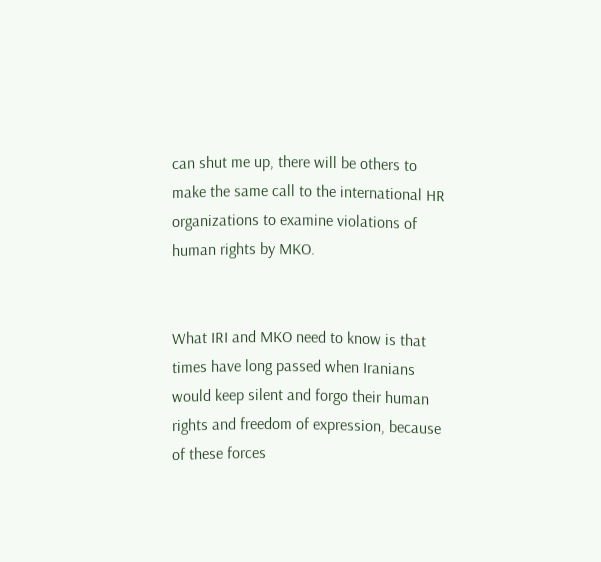can shut me up, there will be others to make the same call to the international HR organizations to examine violations of human rights by MKO.


What IRI and MKO need to know is that times have long passed when Iranians would keep silent and forgo their human rights and freedom of expression, because of these forces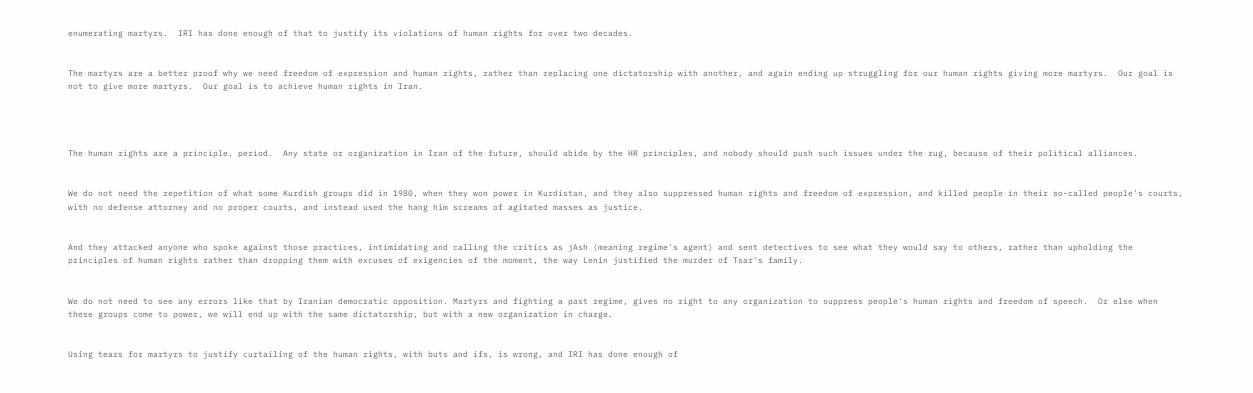enumerating martyrs.  IRI has done enough of that to justify its violations of human rights for over two decades.


The martyrs are a better proof why we need freedom of expression and human rights, rather than replacing one dictatorship with another, and again ending up struggling for our human rights giving more martyrs.  Our goal is not to give more martyrs.  Our goal is to achieve human rights in Iran.




The human rights are a principle, period.  Any state or organization in Iran of the future, should abide by the HR principles, and nobody should push such issues under the rug, because of their political alliances.


We do not need the repetition of what some Kurdish groups did in 1980, when they won power in Kurdistan, and they also suppressed human rights and freedom of expression, and killed people in their so-called people's courts, with no defense attorney and no proper courts, and instead used the hang him screams of agitated masses as justice.


And they attacked anyone who spoke against those practices, intimidating and calling the critics as jAsh (meaning regime's agent) and sent detectives to see what they would say to others, rather than upholding the principles of human rights rather than dropping them with excuses of exigencies of the moment, the way Lenin justified the murder of Tsar's family.


We do not need to see any errors like that by Iranian democratic opposition. Martyrs and fighting a past regime, gives no right to any organization to suppress people's human rights and freedom of speech.  Or else when these groups come to power, we will end up with the same dictatorship, but with a new organization in charge.


Using tears for martyrs to justify curtailing of the human rights, with buts and ifs, is wrong, and IRI has done enough of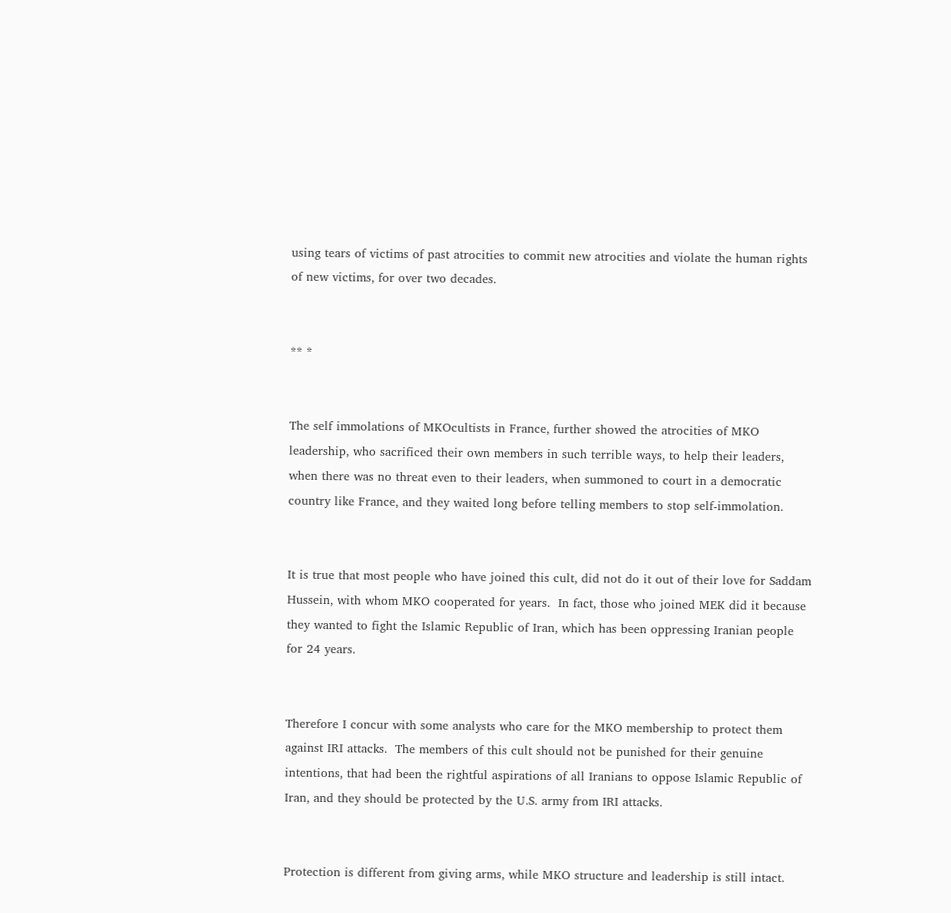using tears of victims of past atrocities to commit new atrocities and violate the human rights of new victims, for over two decades.


** *


The self immolations of MKOcultists in France, further showed the atrocities of MKO leadership, who sacrificed their own members in such terrible ways, to help their leaders, when there was no threat even to their leaders, when summoned to court in a democratic country like France, and they waited long before telling members to stop self-immolation.


It is true that most people who have joined this cult, did not do it out of their love for Saddam Hussein, with whom MKO cooperated for years.  In fact, those who joined MEK did it because they wanted to fight the Islamic Republic of Iran, which has been oppressing Iranian people for 24 years.


Therefore I concur with some analysts who care for the MKO membership to protect them against IRI attacks.  The members of this cult should not be punished for their genuine intentions, that had been the rightful aspirations of all Iranians to oppose Islamic Republic of Iran, and they should be protected by the U.S. army from IRI attacks.


Protection is different from giving arms, while MKO structure and leadership is still intact.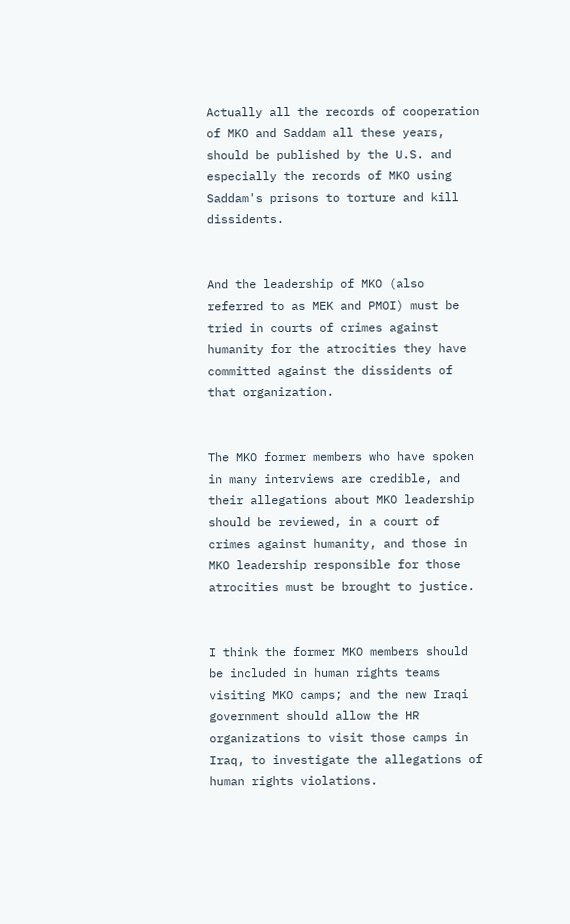Actually all the records of cooperation of MKO and Saddam all these years, should be published by the U.S. and especially the records of MKO using Saddam's prisons to torture and kill dissidents.


And the leadership of MKO (also referred to as MEK and PMOI) must be tried in courts of crimes against humanity for the atrocities they have committed against the dissidents of that organization.


The MKO former members who have spoken in many interviews are credible, and their allegations about MKO leadership should be reviewed, in a court of crimes against humanity, and those in MKO leadership responsible for those atrocities must be brought to justice.


I think the former MKO members should be included in human rights teams visiting MKO camps; and the new Iraqi government should allow the HR organizations to visit those camps in Iraq, to investigate the allegations of human rights violations.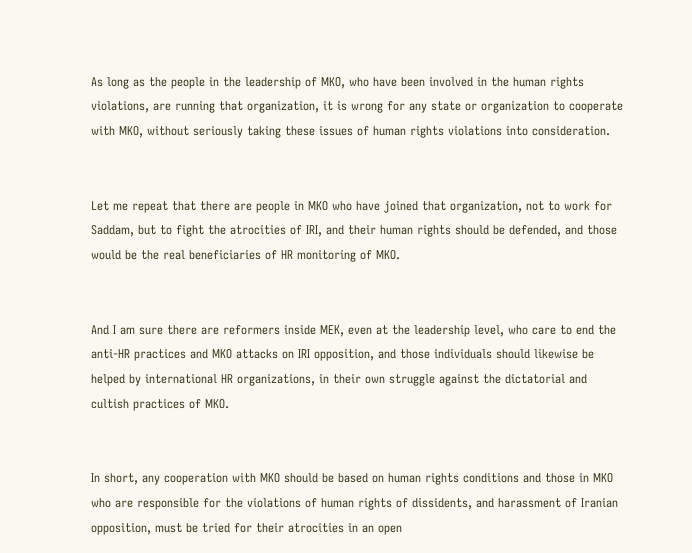As long as the people in the leadership of MKO, who have been involved in the human rights violations, are running that organization, it is wrong for any state or organization to cooperate with MKO, without seriously taking these issues of human rights violations into consideration.


Let me repeat that there are people in MKO who have joined that organization, not to work for Saddam, but to fight the atrocities of IRI, and their human rights should be defended, and those would be the real beneficiaries of HR monitoring of MKO.


And I am sure there are reformers inside MEK, even at the leadership level, who care to end the anti-HR practices and MKO attacks on IRI opposition, and those individuals should likewise be helped by international HR organizations, in their own struggle against the dictatorial and cultish practices of MKO.


In short, any cooperation with MKO should be based on human rights conditions and those in MKO who are responsible for the violations of human rights of dissidents, and harassment of Iranian opposition, must be tried for their atrocities in an open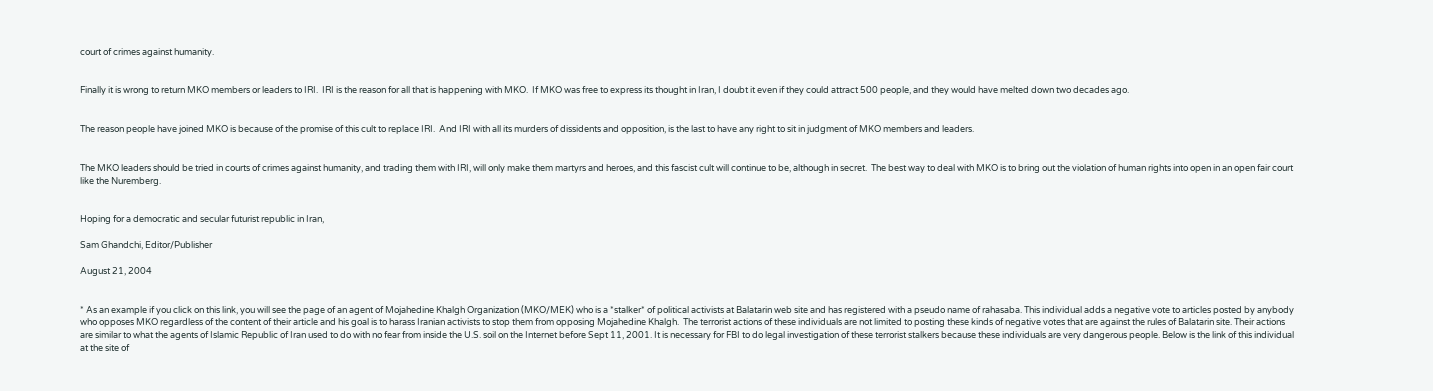court of crimes against humanity.


Finally it is wrong to return MKO members or leaders to IRI.  IRI is the reason for all that is happening with MKO.  If MKO was free to express its thought in Iran, I doubt it even if they could attract 500 people, and they would have melted down two decades ago.


The reason people have joined MKO is because of the promise of this cult to replace IRI.  And IRI with all its murders of dissidents and opposition, is the last to have any right to sit in judgment of MKO members and leaders.


The MKO leaders should be tried in courts of crimes against humanity, and trading them with IRI, will only make them martyrs and heroes, and this fascist cult will continue to be, although in secret.  The best way to deal with MKO is to bring out the violation of human rights into open in an open fair court like the Nuremberg.


Hoping for a democratic and secular futurist republic in Iran,

Sam Ghandchi, Editor/Publisher

August 21, 2004


* As an example if you click on this link, you will see the page of an agent of Mojahedine Khalgh Organization (MKO/MEK) who is a *stalker* of political activists at Balatarin web site and has registered with a pseudo name of rahasaba. This individual adds a negative vote to articles posted by anybody who opposes MKO regardless of the content of their article and his goal is to harass Iranian activists to stop them from opposing Mojahedine Khalgh.  The terrorist actions of these individuals are not limited to posting these kinds of negative votes that are against the rules of Balatarin site. Their actions are similar to what the agents of Islamic Republic of Iran used to do with no fear from inside the U.S. soil on the Internet before Sept 11, 2001. It is necessary for FBI to do legal investigation of these terrorist stalkers because these individuals are very dangerous people. Below is the link of this individual at the site of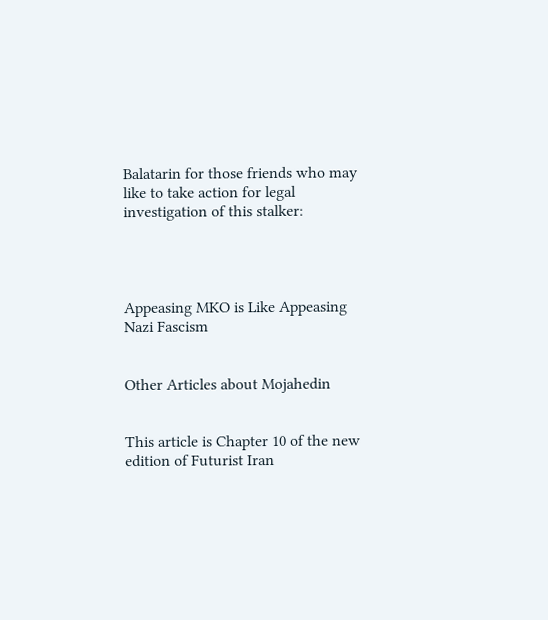Balatarin for those friends who may like to take action for legal investigation of this stalker:




Appeasing MKO is Like Appeasing Nazi Fascism


Other Articles about Mojahedin


This article is Chapter 10 of the new edition of Futurist Iran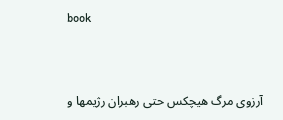book


آرزوی مرگ هیچکس حتی رهبران رژیمها و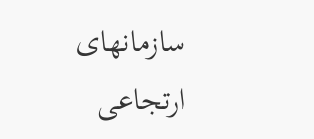سازمانهای ارتجاعی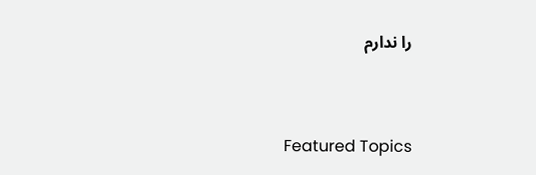را ندارم


Featured Topics